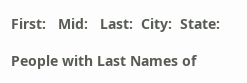First:   Mid:   Last:  City:  State:

People with Last Names of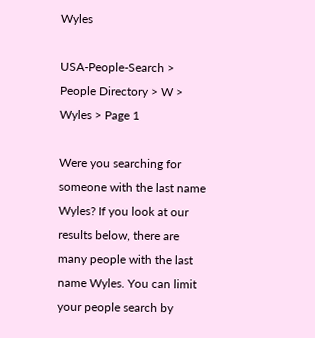Wyles

USA-People-Search > People Directory > W > Wyles > Page 1

Were you searching for someone with the last name Wyles? If you look at our results below, there are many people with the last name Wyles. You can limit your people search by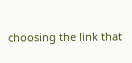choosing the link that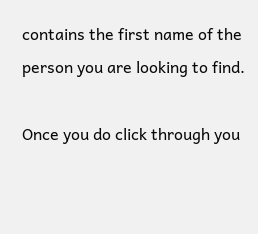contains the first name of the person you are looking to find.

Once you do click through you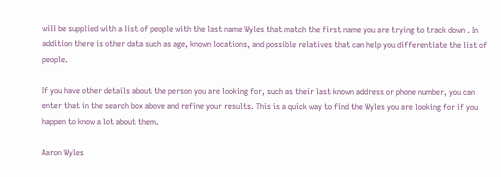will be supplied with a list of people with the last name Wyles that match the first name you are trying to track down . In addition there is other data such as age, known locations, and possible relatives that can help you differentiate the list of people.

If you have other details about the person you are looking for, such as their last known address or phone number, you can enter that in the search box above and refine your results. This is a quick way to find the Wyles you are looking for if you happen to know a lot about them.

Aaron Wyles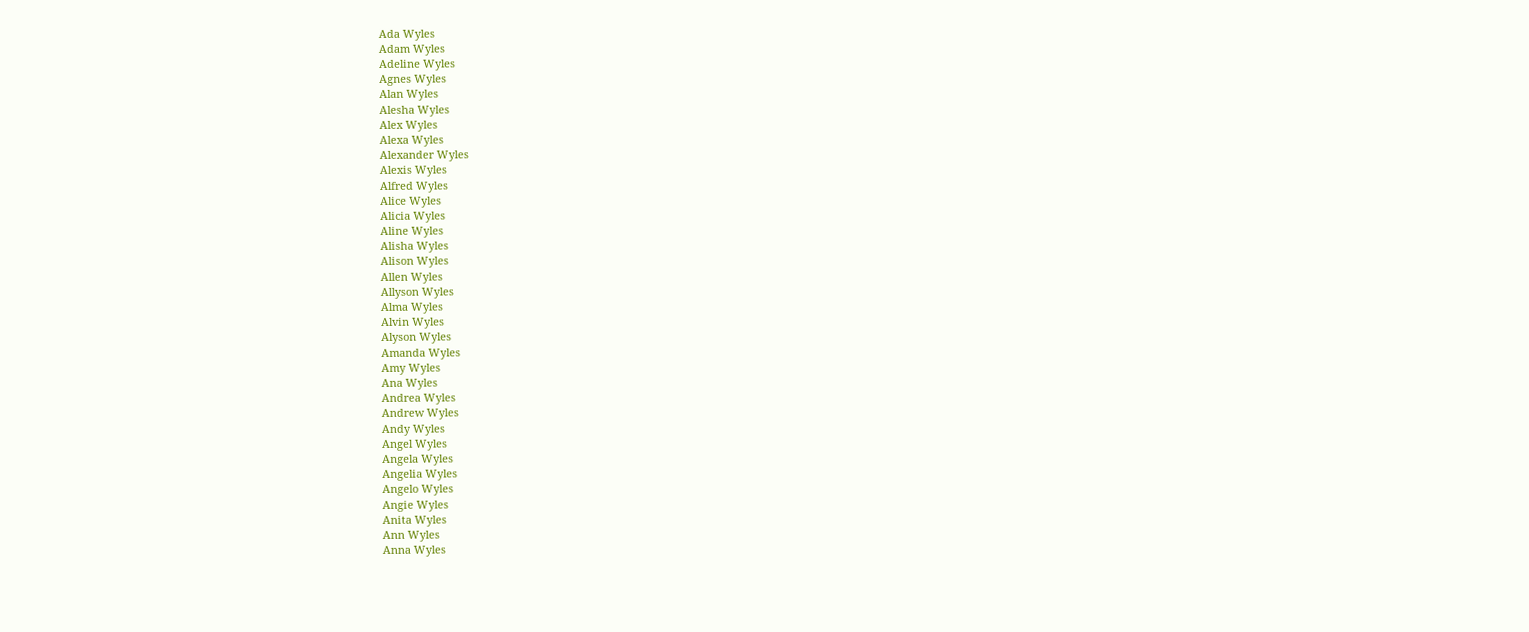Ada Wyles
Adam Wyles
Adeline Wyles
Agnes Wyles
Alan Wyles
Alesha Wyles
Alex Wyles
Alexa Wyles
Alexander Wyles
Alexis Wyles
Alfred Wyles
Alice Wyles
Alicia Wyles
Aline Wyles
Alisha Wyles
Alison Wyles
Allen Wyles
Allyson Wyles
Alma Wyles
Alvin Wyles
Alyson Wyles
Amanda Wyles
Amy Wyles
Ana Wyles
Andrea Wyles
Andrew Wyles
Andy Wyles
Angel Wyles
Angela Wyles
Angelia Wyles
Angelo Wyles
Angie Wyles
Anita Wyles
Ann Wyles
Anna Wyles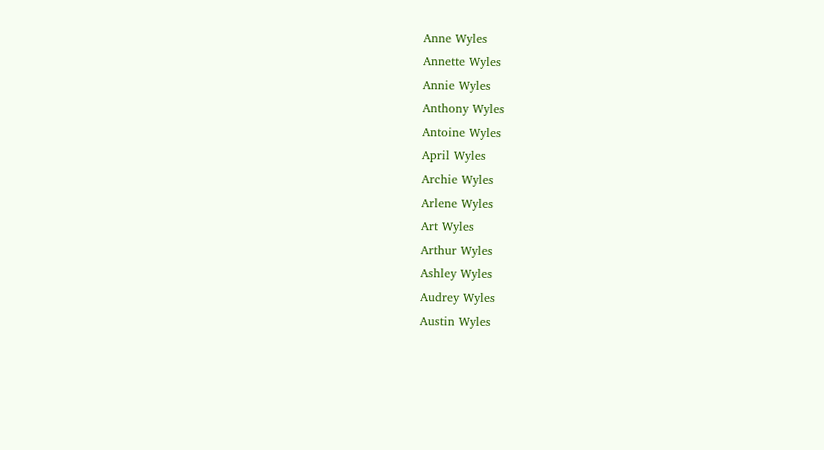Anne Wyles
Annette Wyles
Annie Wyles
Anthony Wyles
Antoine Wyles
April Wyles
Archie Wyles
Arlene Wyles
Art Wyles
Arthur Wyles
Ashley Wyles
Audrey Wyles
Austin Wyles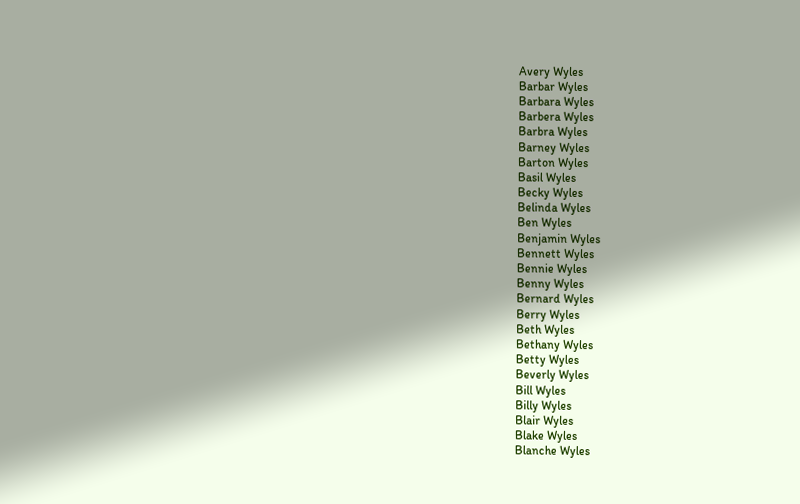Avery Wyles
Barbar Wyles
Barbara Wyles
Barbera Wyles
Barbra Wyles
Barney Wyles
Barton Wyles
Basil Wyles
Becky Wyles
Belinda Wyles
Ben Wyles
Benjamin Wyles
Bennett Wyles
Bennie Wyles
Benny Wyles
Bernard Wyles
Berry Wyles
Beth Wyles
Bethany Wyles
Betty Wyles
Beverly Wyles
Bill Wyles
Billy Wyles
Blair Wyles
Blake Wyles
Blanche Wyles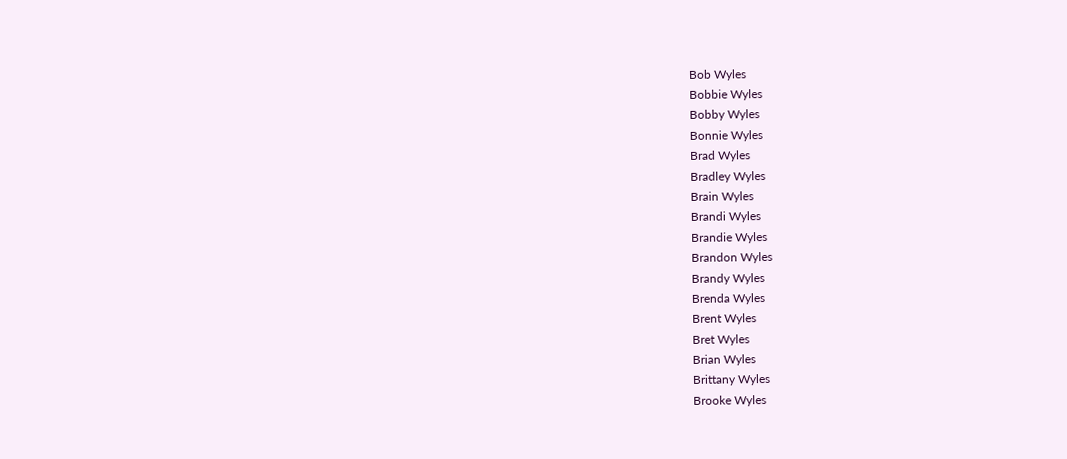Bob Wyles
Bobbie Wyles
Bobby Wyles
Bonnie Wyles
Brad Wyles
Bradley Wyles
Brain Wyles
Brandi Wyles
Brandie Wyles
Brandon Wyles
Brandy Wyles
Brenda Wyles
Brent Wyles
Bret Wyles
Brian Wyles
Brittany Wyles
Brooke Wyles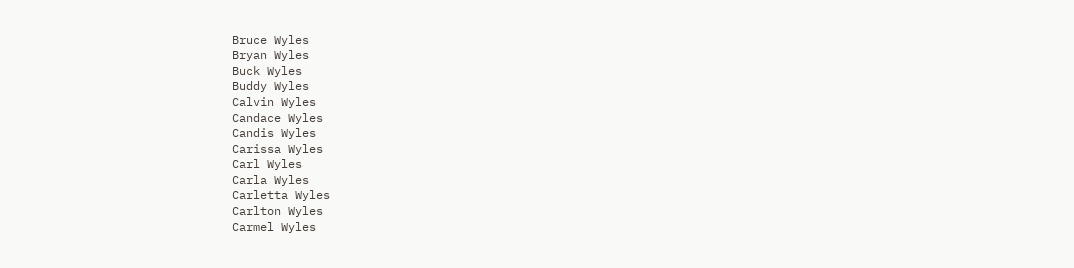Bruce Wyles
Bryan Wyles
Buck Wyles
Buddy Wyles
Calvin Wyles
Candace Wyles
Candis Wyles
Carissa Wyles
Carl Wyles
Carla Wyles
Carletta Wyles
Carlton Wyles
Carmel Wyles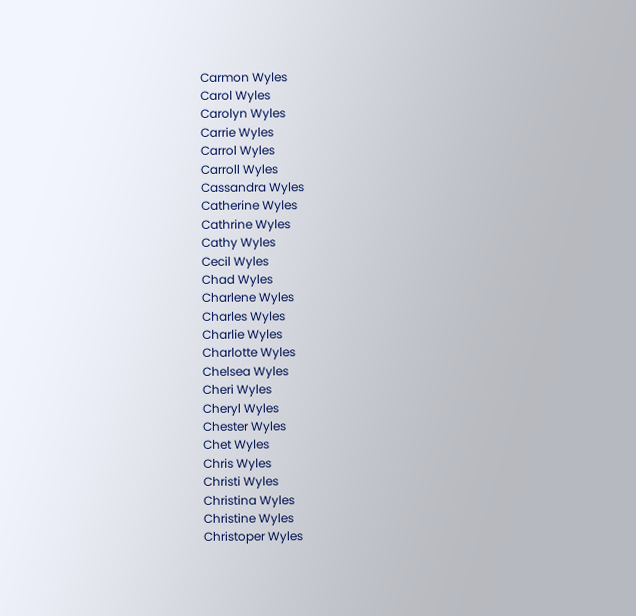Carmon Wyles
Carol Wyles
Carolyn Wyles
Carrie Wyles
Carrol Wyles
Carroll Wyles
Cassandra Wyles
Catherine Wyles
Cathrine Wyles
Cathy Wyles
Cecil Wyles
Chad Wyles
Charlene Wyles
Charles Wyles
Charlie Wyles
Charlotte Wyles
Chelsea Wyles
Cheri Wyles
Cheryl Wyles
Chester Wyles
Chet Wyles
Chris Wyles
Christi Wyles
Christina Wyles
Christine Wyles
Christoper Wyles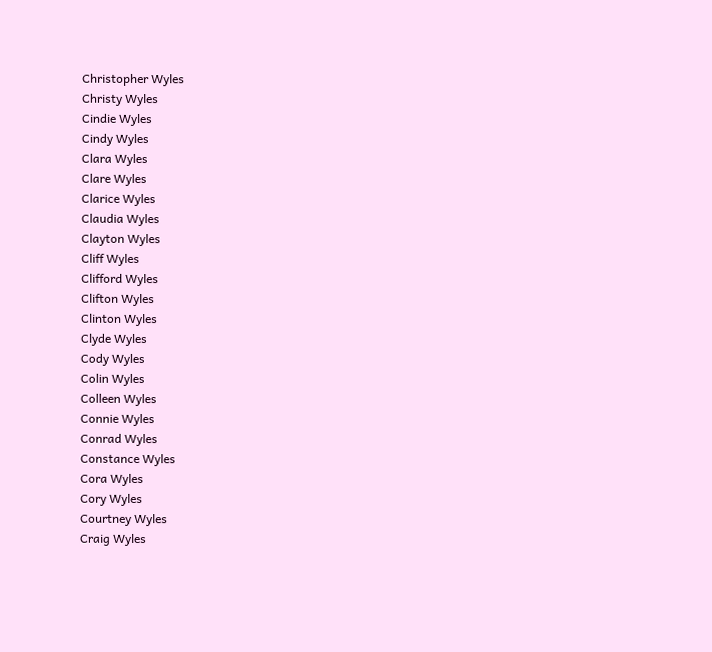Christopher Wyles
Christy Wyles
Cindie Wyles
Cindy Wyles
Clara Wyles
Clare Wyles
Clarice Wyles
Claudia Wyles
Clayton Wyles
Cliff Wyles
Clifford Wyles
Clifton Wyles
Clinton Wyles
Clyde Wyles
Cody Wyles
Colin Wyles
Colleen Wyles
Connie Wyles
Conrad Wyles
Constance Wyles
Cora Wyles
Cory Wyles
Courtney Wyles
Craig Wyles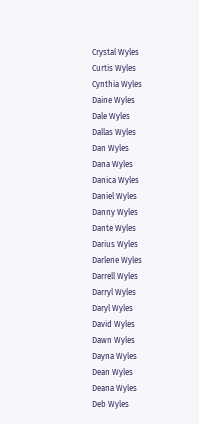Crystal Wyles
Curtis Wyles
Cynthia Wyles
Daine Wyles
Dale Wyles
Dallas Wyles
Dan Wyles
Dana Wyles
Danica Wyles
Daniel Wyles
Danny Wyles
Dante Wyles
Darius Wyles
Darlene Wyles
Darrell Wyles
Darryl Wyles
Daryl Wyles
David Wyles
Dawn Wyles
Dayna Wyles
Dean Wyles
Deana Wyles
Deb Wyles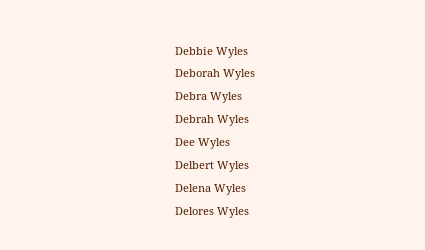Debbie Wyles
Deborah Wyles
Debra Wyles
Debrah Wyles
Dee Wyles
Delbert Wyles
Delena Wyles
Delores Wyles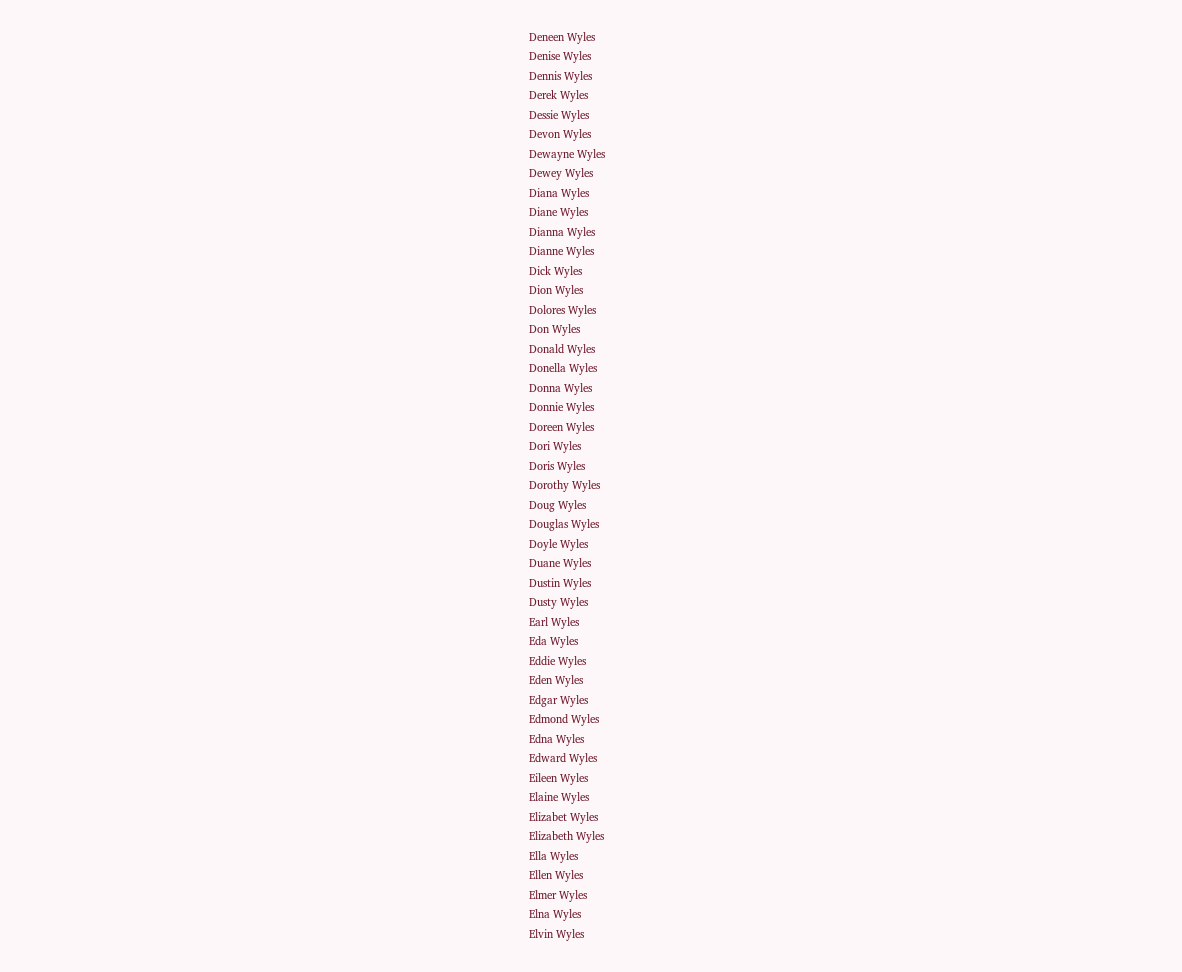Deneen Wyles
Denise Wyles
Dennis Wyles
Derek Wyles
Dessie Wyles
Devon Wyles
Dewayne Wyles
Dewey Wyles
Diana Wyles
Diane Wyles
Dianna Wyles
Dianne Wyles
Dick Wyles
Dion Wyles
Dolores Wyles
Don Wyles
Donald Wyles
Donella Wyles
Donna Wyles
Donnie Wyles
Doreen Wyles
Dori Wyles
Doris Wyles
Dorothy Wyles
Doug Wyles
Douglas Wyles
Doyle Wyles
Duane Wyles
Dustin Wyles
Dusty Wyles
Earl Wyles
Eda Wyles
Eddie Wyles
Eden Wyles
Edgar Wyles
Edmond Wyles
Edna Wyles
Edward Wyles
Eileen Wyles
Elaine Wyles
Elizabet Wyles
Elizabeth Wyles
Ella Wyles
Ellen Wyles
Elmer Wyles
Elna Wyles
Elvin Wyles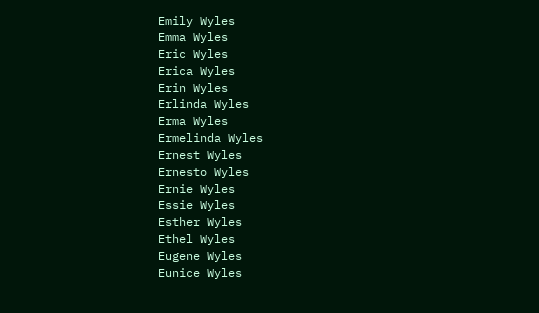Emily Wyles
Emma Wyles
Eric Wyles
Erica Wyles
Erin Wyles
Erlinda Wyles
Erma Wyles
Ermelinda Wyles
Ernest Wyles
Ernesto Wyles
Ernie Wyles
Essie Wyles
Esther Wyles
Ethel Wyles
Eugene Wyles
Eunice Wyles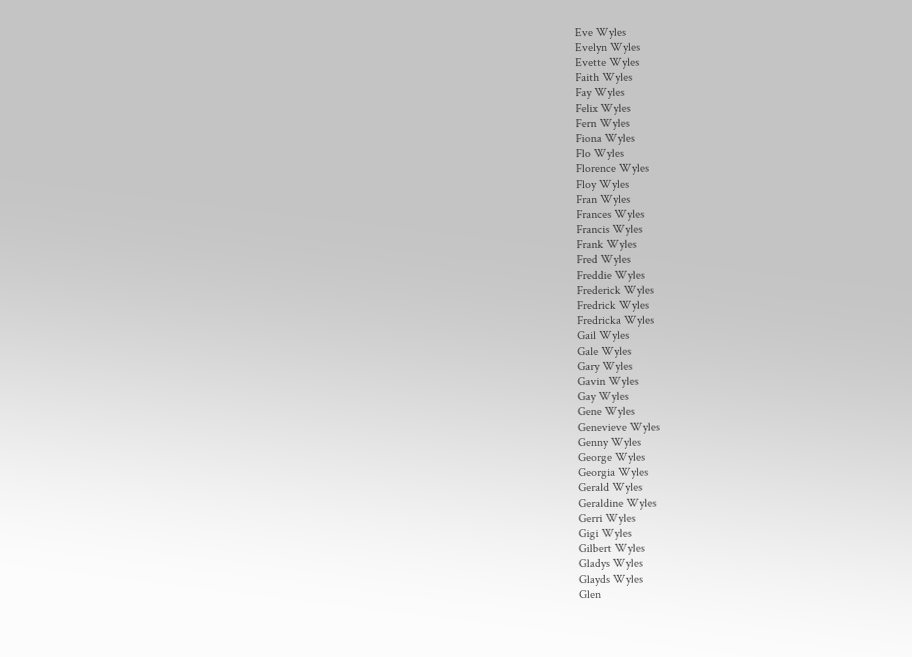Eve Wyles
Evelyn Wyles
Evette Wyles
Faith Wyles
Fay Wyles
Felix Wyles
Fern Wyles
Fiona Wyles
Flo Wyles
Florence Wyles
Floy Wyles
Fran Wyles
Frances Wyles
Francis Wyles
Frank Wyles
Fred Wyles
Freddie Wyles
Frederick Wyles
Fredrick Wyles
Fredricka Wyles
Gail Wyles
Gale Wyles
Gary Wyles
Gavin Wyles
Gay Wyles
Gene Wyles
Genevieve Wyles
Genny Wyles
George Wyles
Georgia Wyles
Gerald Wyles
Geraldine Wyles
Gerri Wyles
Gigi Wyles
Gilbert Wyles
Gladys Wyles
Glayds Wyles
Glen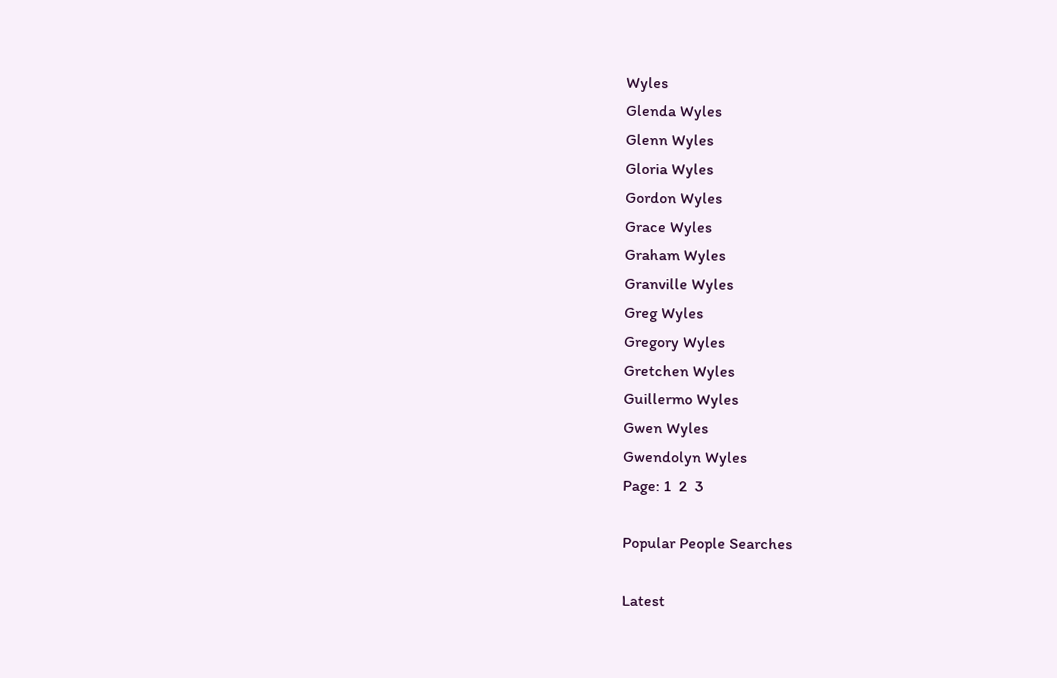Wyles
Glenda Wyles
Glenn Wyles
Gloria Wyles
Gordon Wyles
Grace Wyles
Graham Wyles
Granville Wyles
Greg Wyles
Gregory Wyles
Gretchen Wyles
Guillermo Wyles
Gwen Wyles
Gwendolyn Wyles
Page: 1  2  3

Popular People Searches

Latest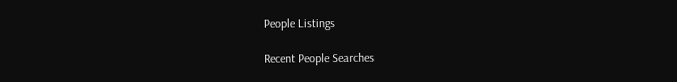People Listings

Recent People Searches